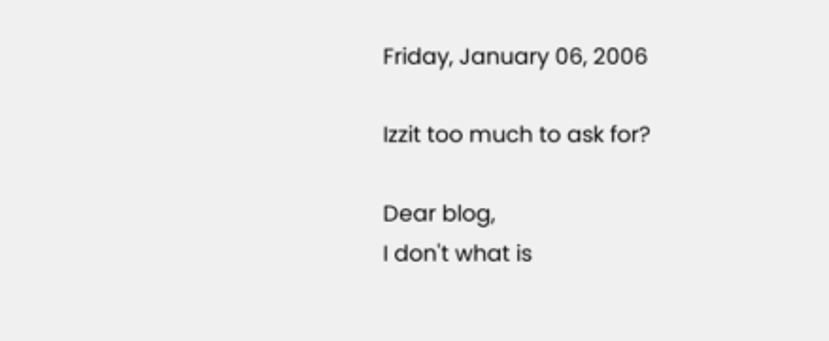Friday, January 06, 2006

Izzit too much to ask for?

Dear blog,
I don't what is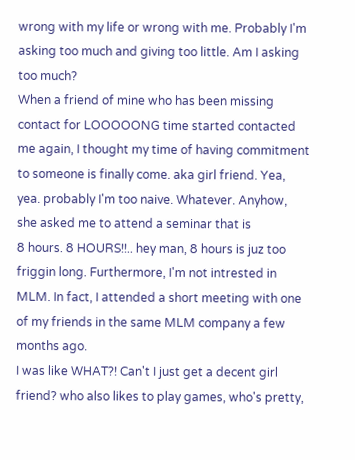wrong with my life or wrong with me. Probably I'm asking too much and giving too little. Am I asking too much?
When a friend of mine who has been missing contact for LOOOOONG time started contacted me again, I thought my time of having commitment to someone is finally come. aka girl friend. Yea, yea. probably I'm too naive. Whatever. Anyhow, she asked me to attend a seminar that is
8 hours. 8 HOURS!!.. hey man, 8 hours is juz too friggin long. Furthermore, I'm not intrested in MLM. In fact, I attended a short meeting with one of my friends in the same MLM company a few months ago.
I was like WHAT?! Can't I just get a decent girl friend? who also likes to play games, who's pretty,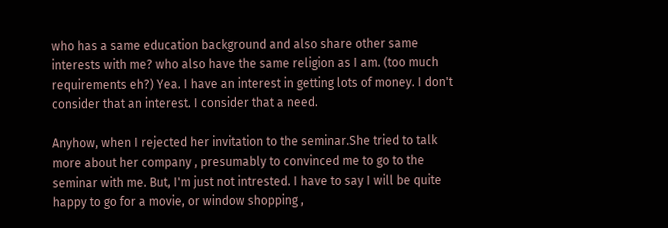who has a same education background and also share other same interests with me? who also have the same religion as I am. (too much requirements eh?) Yea. I have an interest in getting lots of money. I don't consider that an interest. I consider that a need.

Anyhow, when I rejected her invitation to the seminar.She tried to talk more about her company , presumably to convinced me to go to the seminar with me. But, I'm just not intrested. I have to say I will be quite happy to go for a movie, or window shopping ,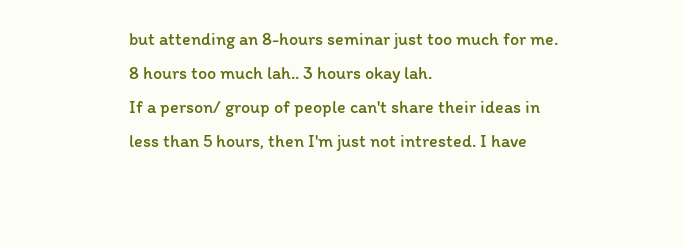but attending an 8-hours seminar just too much for me. 8 hours too much lah.. 3 hours okay lah.
If a person/ group of people can't share their ideas in less than 5 hours, then I'm just not intrested. I have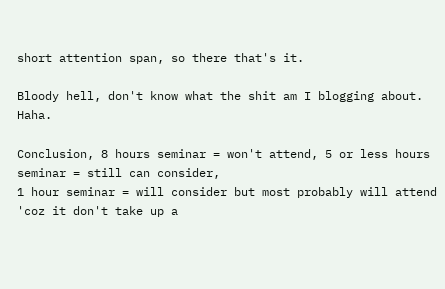short attention span, so there that's it.

Bloody hell, don't know what the shit am I blogging about. Haha.

Conclusion, 8 hours seminar = won't attend, 5 or less hours seminar = still can consider,
1 hour seminar = will consider but most probably will attend 'coz it don't take up a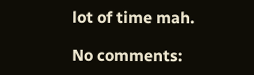lot of time mah.

No comments: